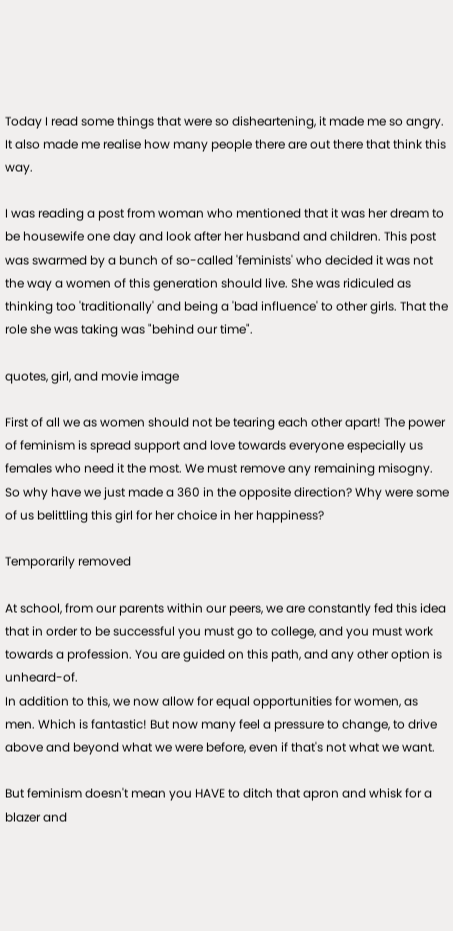Today I read some things that were so disheartening, it made me so angry.
It also made me realise how many people there are out there that think this way.

I was reading a post from woman who mentioned that it was her dream to be housewife one day and look after her husband and children. This post was swarmed by a bunch of so-called 'feminists' who decided it was not the way a women of this generation should live. She was ridiculed as thinking too 'traditionally' and being a 'bad influence' to other girls. That the role she was taking was "behind our time".

quotes, girl, and movie image

First of all we as women should not be tearing each other apart! The power of feminism is spread support and love towards everyone especially us females who need it the most. We must remove any remaining misogny. So why have we just made a 360 in the opposite direction? Why were some of us belittling this girl for her choice in her happiness?

Temporarily removed

At school, from our parents within our peers, we are constantly fed this idea that in order to be successful you must go to college, and you must work towards a profession. You are guided on this path, and any other option is unheard-of.
In addition to this, we now allow for equal opportunities for women, as men. Which is fantastic! But now many feel a pressure to change, to drive above and beyond what we were before, even if that's not what we want.

But feminism doesn't mean you HAVE to ditch that apron and whisk for a blazer and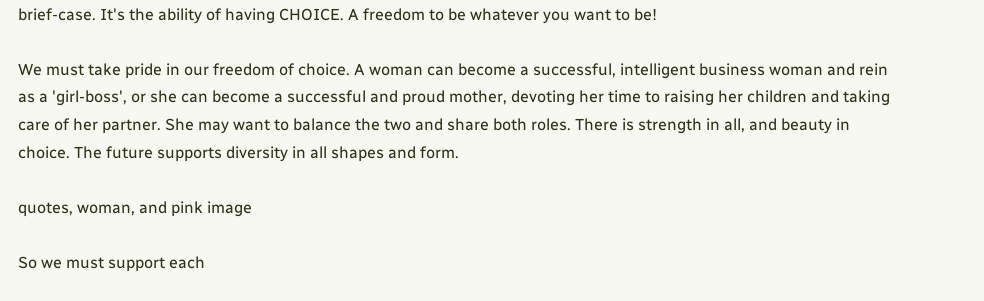brief-case. It's the ability of having CHOICE. A freedom to be whatever you want to be!

We must take pride in our freedom of choice. A woman can become a successful, intelligent business woman and rein as a 'girl-boss', or she can become a successful and proud mother, devoting her time to raising her children and taking care of her partner. She may want to balance the two and share both roles. There is strength in all, and beauty in choice. The future supports diversity in all shapes and form.

quotes, woman, and pink image

So we must support each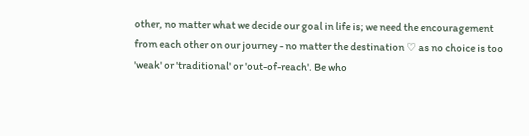other, no matter what we decide our goal in life is; we need the encouragement from each other on our journey - no matter the destination ♡ as no choice is too 'weak' or 'traditional' or 'out-of-reach'. Be who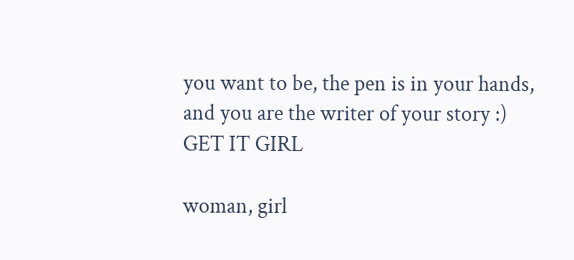you want to be, the pen is in your hands, and you are the writer of your story :) GET IT GIRL

woman, girl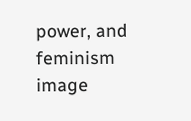power, and feminism image